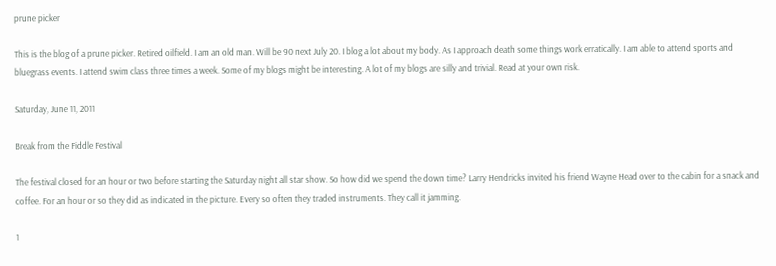prune picker

This is the blog of a prune picker. Retired oilfield. I am an old man. Will be 90 next July 20. I blog a lot about my body. As I approach death some things work erratically. I am able to attend sports and bluegrass events. I attend swim class three times a week. Some of my blogs might be interesting. A lot of my blogs are silly and trivial. Read at your own risk.

Saturday, June 11, 2011

Break from the Fiddle Festival

The festival closed for an hour or two before starting the Saturday night all star show. So how did we spend the down time? Larry Hendricks invited his friend Wayne Head over to the cabin for a snack and coffee. For an hour or so they did as indicated in the picture. Every so often they traded instruments. They call it jamming.

1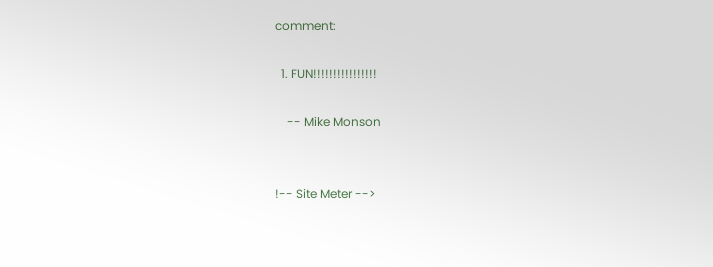comment:

  1. FUN!!!!!!!!!!!!!!!!

    -- Mike Monson


!-- Site Meter -->